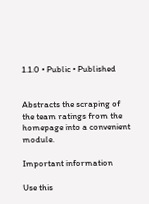1.1.0 • Public • Published


Abstracts the scraping of the team ratings from the homepage into a convenient module.

Important information

Use this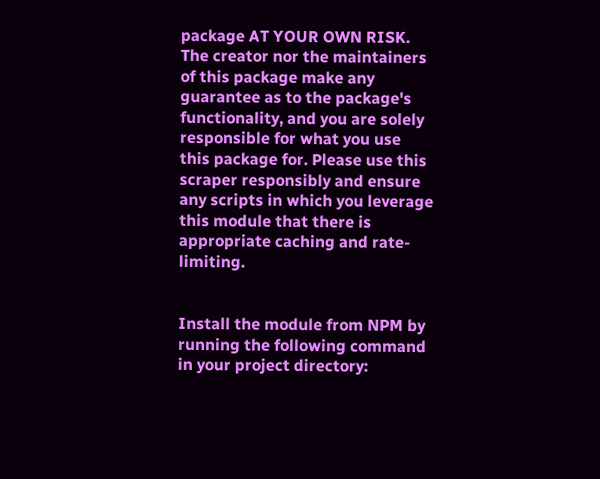package AT YOUR OWN RISK. The creator nor the maintainers of this package make any guarantee as to the package's functionality, and you are solely responsible for what you use this package for. Please use this scraper responsibly and ensure any scripts in which you leverage this module that there is appropriate caching and rate-limiting.


Install the module from NPM by running the following command in your project directory: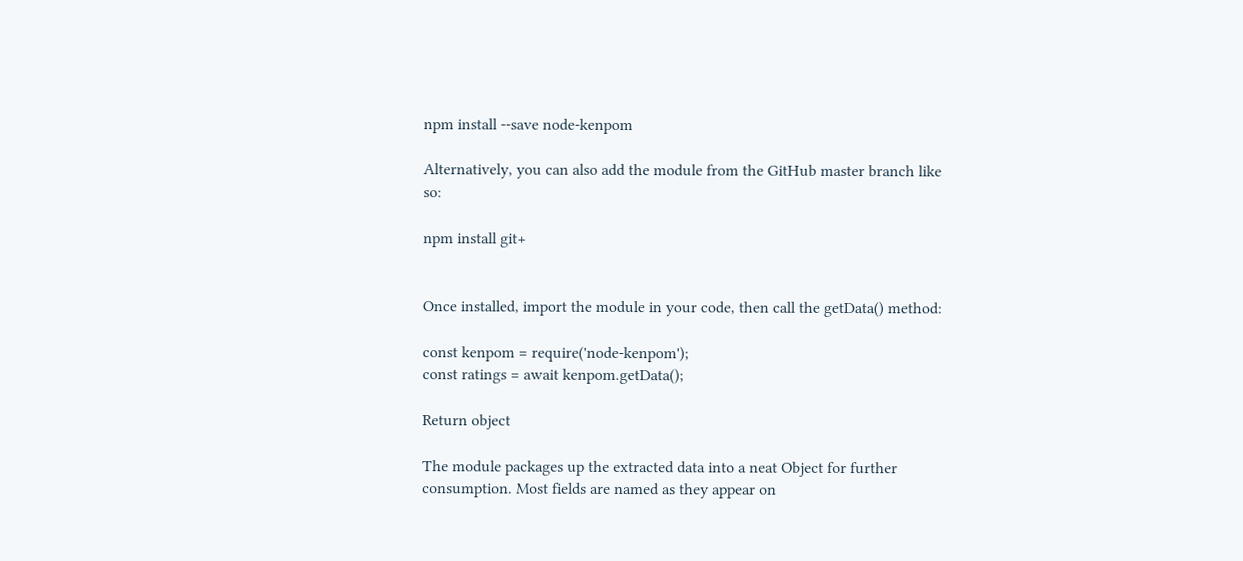npm install --save node-kenpom

Alternatively, you can also add the module from the GitHub master branch like so:

npm install git+


Once installed, import the module in your code, then call the getData() method:

const kenpom = require('node-kenpom');
const ratings = await kenpom.getData();

Return object

The module packages up the extracted data into a neat Object for further consumption. Most fields are named as they appear on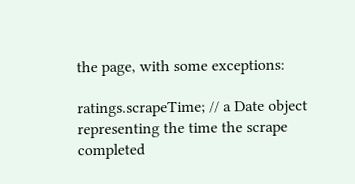the page, with some exceptions:

ratings.scrapeTime; // a Date object representing the time the scrape completed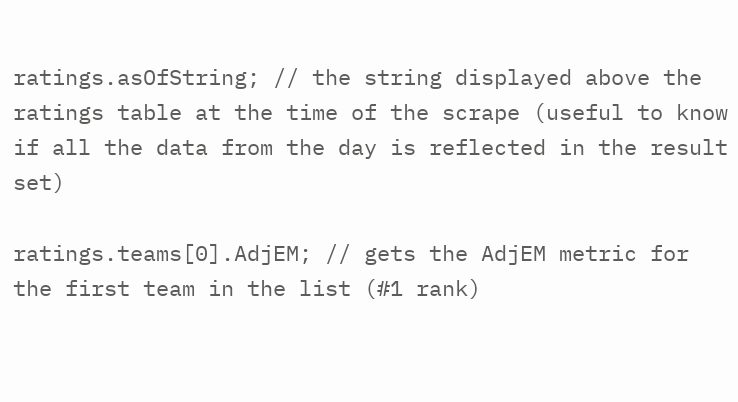ratings.asOfString; // the string displayed above the ratings table at the time of the scrape (useful to know if all the data from the day is reflected in the result set)

ratings.teams[0].AdjEM; // gets the AdjEM metric for the first team in the list (#1 rank)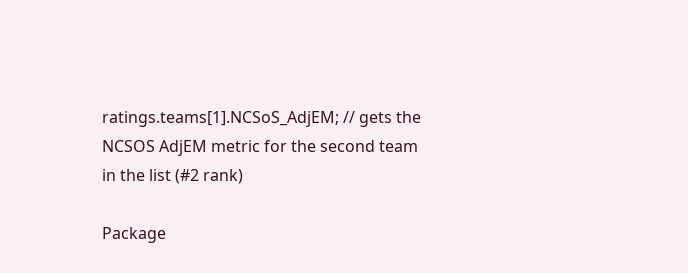ratings.teams[1].NCSoS_AdjEM; // gets the NCSOS AdjEM metric for the second team in the list (#2 rank)

Package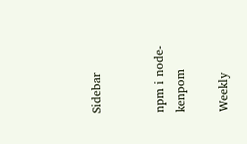Sidebar


npm i node-kenpom

Weekly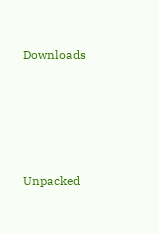Downloads






Unpacked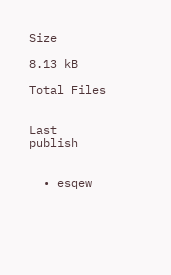Size

8.13 kB

Total Files


Last publish


  • esqew